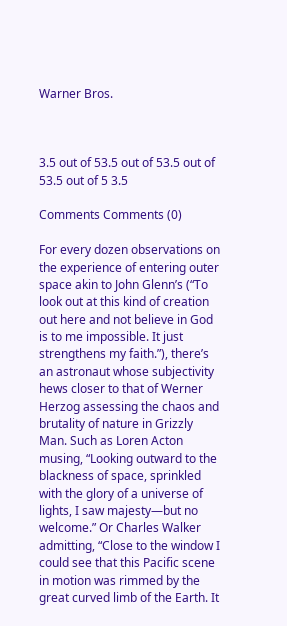Warner Bros.



3.5 out of 53.5 out of 53.5 out of 53.5 out of 5 3.5

Comments Comments (0)

For every dozen observations on the experience of entering outer space akin to John Glenn’s (“To look out at this kind of creation out here and not believe in God is to me impossible. It just strengthens my faith.”), there’s an astronaut whose subjectivity hews closer to that of Werner Herzog assessing the chaos and brutality of nature in Grizzly Man. Such as Loren Acton musing, “Looking outward to the blackness of space, sprinkled with the glory of a universe of lights, I saw majesty—but no welcome.” Or Charles Walker admitting, “Close to the window I could see that this Pacific scene in motion was rimmed by the great curved limb of the Earth. It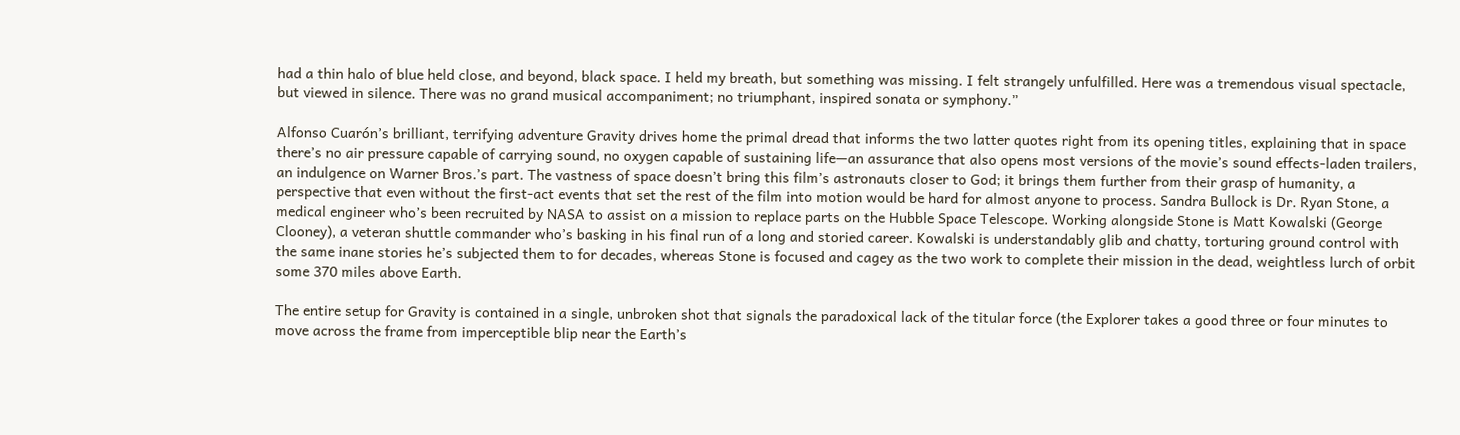had a thin halo of blue held close, and beyond, black space. I held my breath, but something was missing. I felt strangely unfulfilled. Here was a tremendous visual spectacle, but viewed in silence. There was no grand musical accompaniment; no triumphant, inspired sonata or symphony.”

Alfonso Cuarón’s brilliant, terrifying adventure Gravity drives home the primal dread that informs the two latter quotes right from its opening titles, explaining that in space there’s no air pressure capable of carrying sound, no oxygen capable of sustaining life—an assurance that also opens most versions of the movie’s sound effects-laden trailers, an indulgence on Warner Bros.’s part. The vastness of space doesn’t bring this film’s astronauts closer to God; it brings them further from their grasp of humanity, a perspective that even without the first-act events that set the rest of the film into motion would be hard for almost anyone to process. Sandra Bullock is Dr. Ryan Stone, a medical engineer who’s been recruited by NASA to assist on a mission to replace parts on the Hubble Space Telescope. Working alongside Stone is Matt Kowalski (George Clooney), a veteran shuttle commander who’s basking in his final run of a long and storied career. Kowalski is understandably glib and chatty, torturing ground control with the same inane stories he’s subjected them to for decades, whereas Stone is focused and cagey as the two work to complete their mission in the dead, weightless lurch of orbit some 370 miles above Earth.

The entire setup for Gravity is contained in a single, unbroken shot that signals the paradoxical lack of the titular force (the Explorer takes a good three or four minutes to move across the frame from imperceptible blip near the Earth’s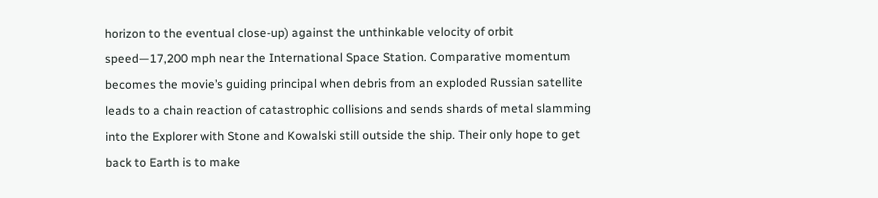horizon to the eventual close-up) against the unthinkable velocity of orbit speed—17,200 mph near the International Space Station. Comparative momentum becomes the movie’s guiding principal when debris from an exploded Russian satellite leads to a chain reaction of catastrophic collisions and sends shards of metal slamming into the Explorer with Stone and Kowalski still outside the ship. Their only hope to get back to Earth is to make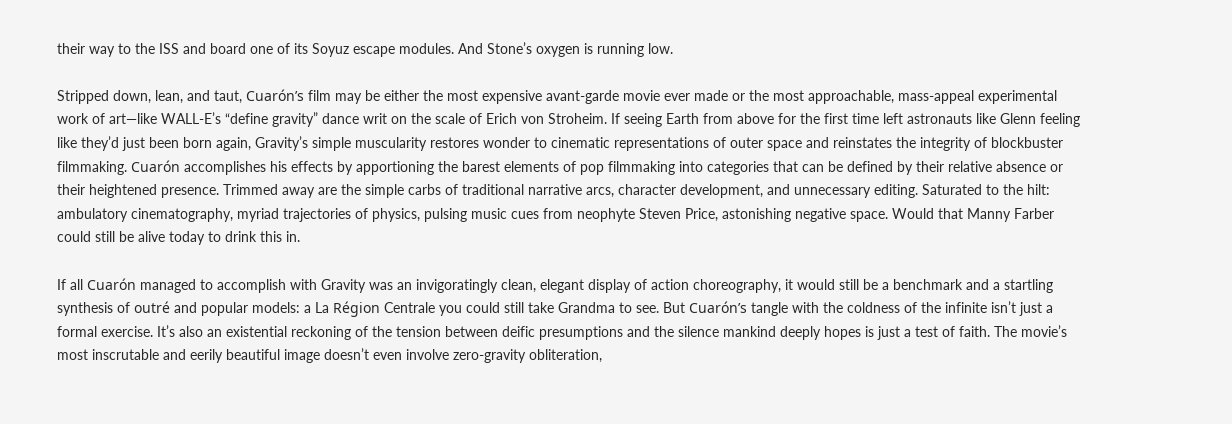their way to the ISS and board one of its Soyuz escape modules. And Stone’s oxygen is running low.

Stripped down, lean, and taut, Cuarón’s film may be either the most expensive avant-garde movie ever made or the most approachable, mass-appeal experimental work of art—like WALL-E’s “define gravity” dance writ on the scale of Erich von Stroheim. If seeing Earth from above for the first time left astronauts like Glenn feeling like they’d just been born again, Gravity’s simple muscularity restores wonder to cinematic representations of outer space and reinstates the integrity of blockbuster filmmaking. Cuarón accomplishes his effects by apportioning the barest elements of pop filmmaking into categories that can be defined by their relative absence or their heightened presence. Trimmed away are the simple carbs of traditional narrative arcs, character development, and unnecessary editing. Saturated to the hilt: ambulatory cinematography, myriad trajectories of physics, pulsing music cues from neophyte Steven Price, astonishing negative space. Would that Manny Farber could still be alive today to drink this in.

If all Cuarón managed to accomplish with Gravity was an invigoratingly clean, elegant display of action choreography, it would still be a benchmark and a startling synthesis of outré and popular models: a La Région Centrale you could still take Grandma to see. But Cuarón’s tangle with the coldness of the infinite isn’t just a formal exercise. It’s also an existential reckoning of the tension between deific presumptions and the silence mankind deeply hopes is just a test of faith. The movie’s most inscrutable and eerily beautiful image doesn’t even involve zero-gravity obliteration,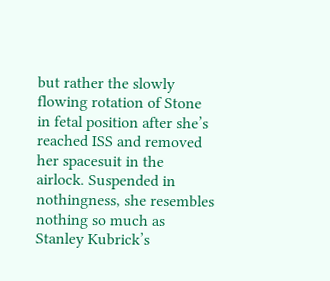but rather the slowly flowing rotation of Stone in fetal position after she’s reached ISS and removed her spacesuit in the airlock. Suspended in nothingness, she resembles nothing so much as Stanley Kubrick’s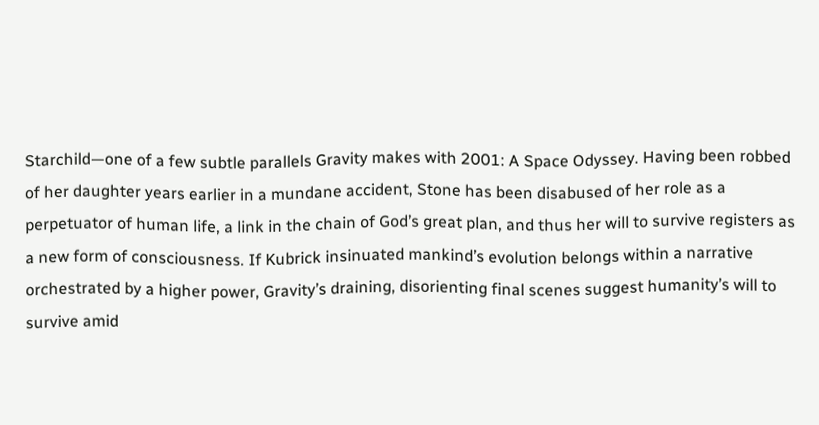Starchild—one of a few subtle parallels Gravity makes with 2001: A Space Odyssey. Having been robbed of her daughter years earlier in a mundane accident, Stone has been disabused of her role as a perpetuator of human life, a link in the chain of God’s great plan, and thus her will to survive registers as a new form of consciousness. If Kubrick insinuated mankind’s evolution belongs within a narrative orchestrated by a higher power, Gravity’s draining, disorienting final scenes suggest humanity’s will to survive amid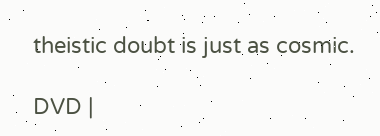theistic doubt is just as cosmic.

DVD |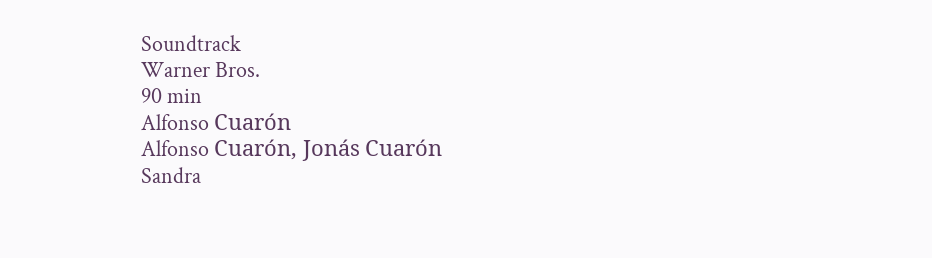Soundtrack
Warner Bros.
90 min
Alfonso Cuarón
Alfonso Cuarón, Jonás Cuarón
Sandra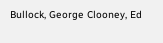Bullock, George Clooney, Ed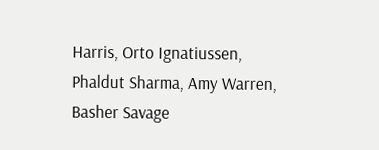Harris, Orto Ignatiussen, Phaldut Sharma, Amy Warren, Basher Savage